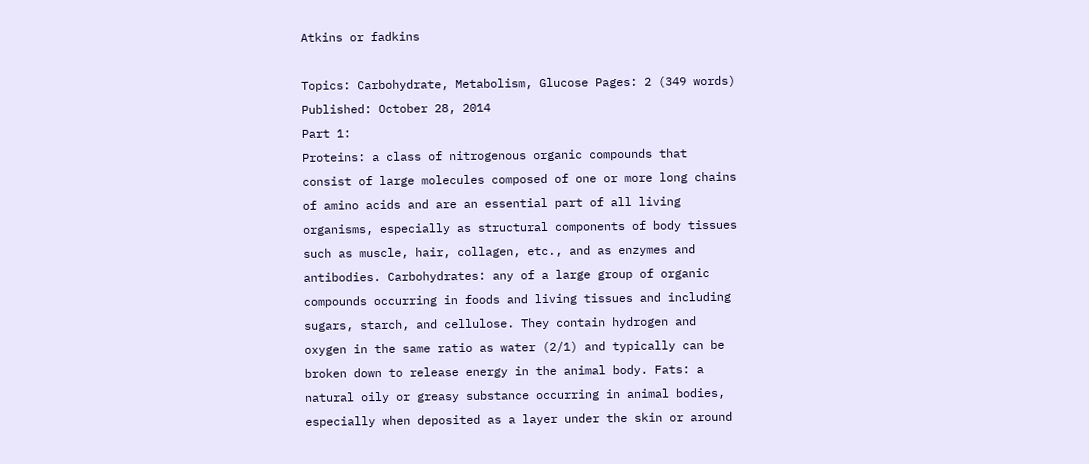Atkins or fadkins

Topics: Carbohydrate, Metabolism, Glucose Pages: 2 (349 words) Published: October 28, 2014
Part 1:
Proteins: a class of nitrogenous organic compounds that consist of large molecules composed of one or more long chains of amino acids and are an essential part of all living organisms, especially as structural components of body tissues such as muscle, hair, collagen, etc., and as enzymes and antibodies. Carbohydrates: any of a large group of organic compounds occurring in foods and living tissues and including sugars, starch, and cellulose. They contain hydrogen and oxygen in the same ratio as water (2/1) and typically can be broken down to release energy in the animal body. Fats: a natural oily or greasy substance occurring in animal bodies, especially when deposited as a layer under the skin or around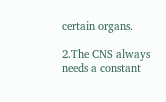certain organs.

2.The CNS always needs a constant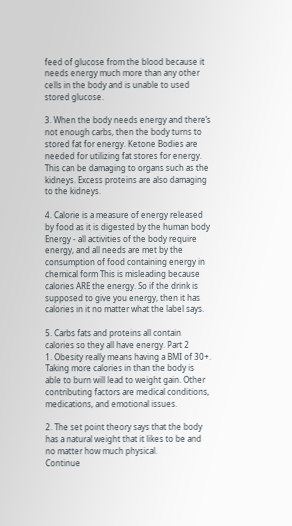feed of glucose from the blood because it needs energy much more than any other cells in the body and is unable to used stored glucose.

3. When the body needs energy and there’s not enough carbs, then the body turns to stored fat for energy. Ketone Bodies are needed for utilizing fat stores for energy. This can be damaging to organs such as the kidneys. Excess proteins are also damaging to the kidneys.

4. Calorie is a measure of energy released by food as it is digested by the human body Energy - all activities of the body require energy, and all needs are met by the consumption of food containing energy in chemical form This is misleading because calories ARE the energy. So if the drink is supposed to give you energy, then it has calories in it no matter what the label says.

5. Carbs fats and proteins all contain calories so they all have energy. Part 2
1. Obesity really means having a BMI of 30+. Taking more calories in than the body is able to burn will lead to weight gain. Other contributing factors are medical conditions, medications, and emotional issues.

2. The set point theory says that the body has a natural weight that it likes to be and no matter how much physical.
Continue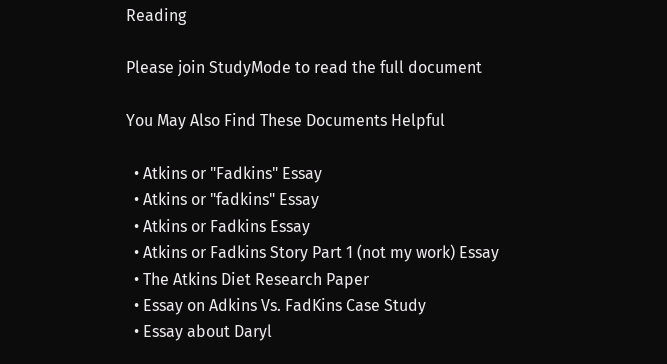Reading

Please join StudyMode to read the full document

You May Also Find These Documents Helpful

  • Atkins or "Fadkins" Essay
  • Atkins or "fadkins" Essay
  • Atkins or Fadkins Essay
  • Atkins or Fadkins Story Part 1 (not my work) Essay
  • The Atkins Diet Research Paper
  • Essay on Adkins Vs. FadKins Case Study
  • Essay about Daryl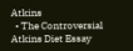Atkins
  • The Controversial Atkins Diet Essay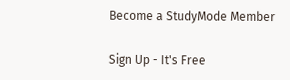Become a StudyMode Member

Sign Up - It's Free